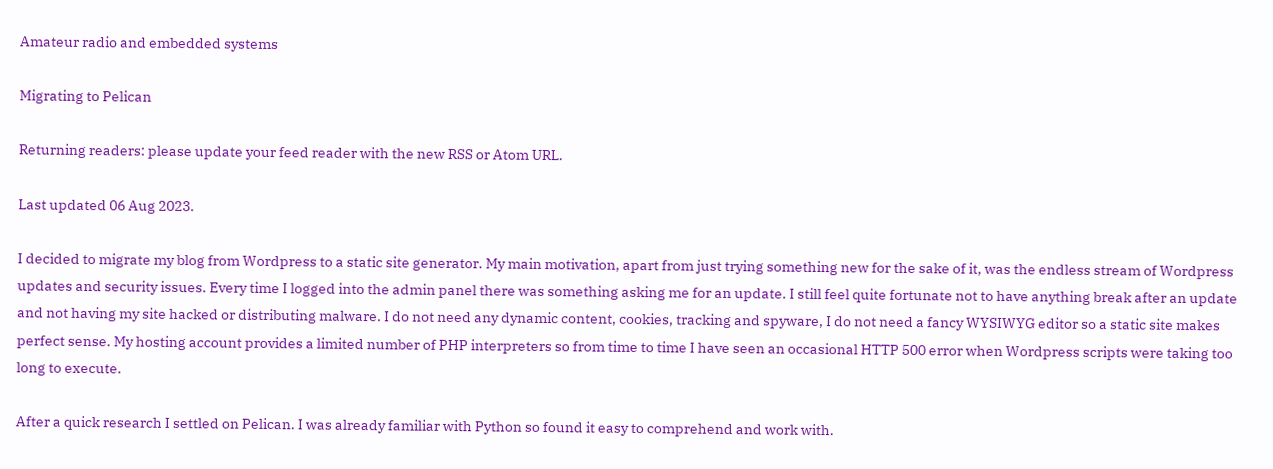Amateur radio and embedded systems

Migrating to Pelican

Returning readers: please update your feed reader with the new RSS or Atom URL.

Last updated 06 Aug 2023.

I decided to migrate my blog from Wordpress to a static site generator. My main motivation, apart from just trying something new for the sake of it, was the endless stream of Wordpress updates and security issues. Every time I logged into the admin panel there was something asking me for an update. I still feel quite fortunate not to have anything break after an update and not having my site hacked or distributing malware. I do not need any dynamic content, cookies, tracking and spyware, I do not need a fancy WYSIWYG editor so a static site makes perfect sense. My hosting account provides a limited number of PHP interpreters so from time to time I have seen an occasional HTTP 500 error when Wordpress scripts were taking too long to execute.

After a quick research I settled on Pelican. I was already familiar with Python so found it easy to comprehend and work with.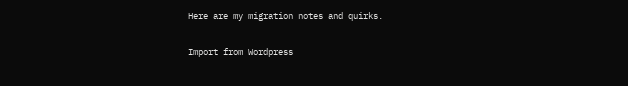Here are my migration notes and quirks.

Import from Wordpress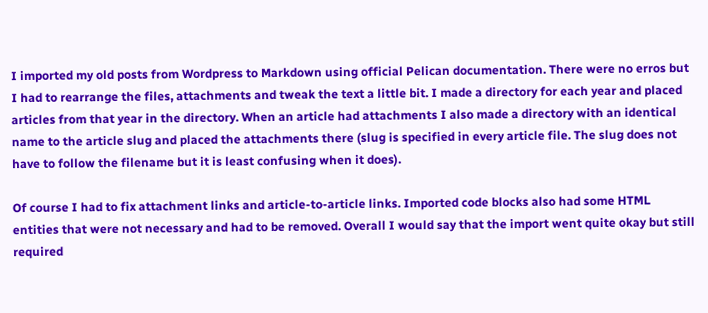I imported my old posts from Wordpress to Markdown using official Pelican documentation. There were no erros but I had to rearrange the files, attachments and tweak the text a little bit. I made a directory for each year and placed articles from that year in the directory. When an article had attachments I also made a directory with an identical name to the article slug and placed the attachments there (slug is specified in every article file. The slug does not have to follow the filename but it is least confusing when it does).

Of course I had to fix attachment links and article-to-article links. Imported code blocks also had some HTML entities that were not necessary and had to be removed. Overall I would say that the import went quite okay but still required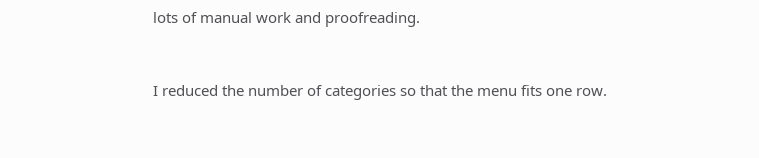lots of manual work and proofreading.


I reduced the number of categories so that the menu fits one row.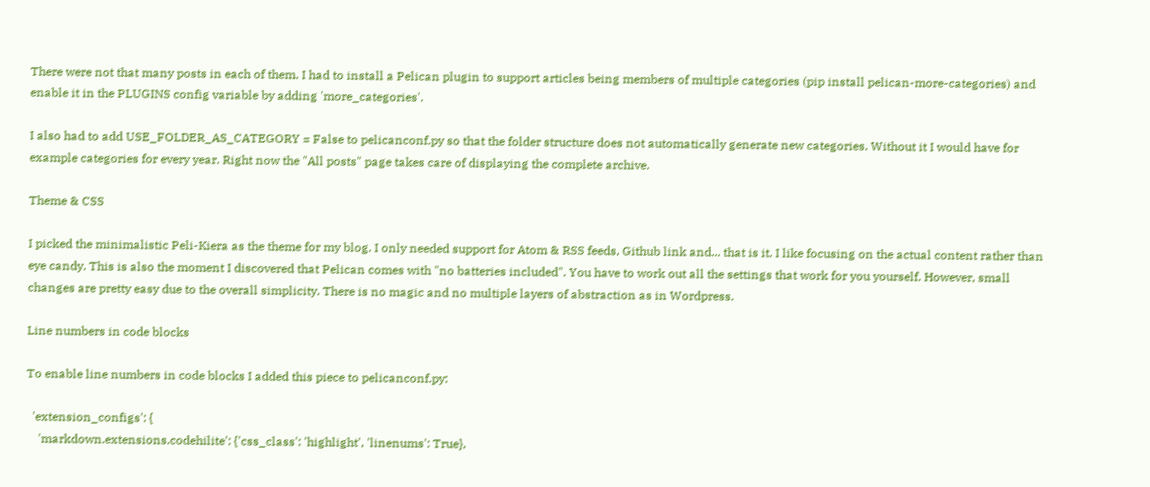There were not that many posts in each of them. I had to install a Pelican plugin to support articles being members of multiple categories (pip install pelican-more-categories) and enable it in the PLUGINS config variable by adding 'more_categories'.

I also had to add USE_FOLDER_AS_CATEGORY = False to pelicanconf.py so that the folder structure does not automatically generate new categories. Without it I would have for example categories for every year. Right now the "All posts" page takes care of displaying the complete archive.

Theme & CSS

I picked the minimalistic Peli-Kiera as the theme for my blog. I only needed support for Atom & RSS feeds, Github link and... that is it. I like focusing on the actual content rather than eye candy. This is also the moment I discovered that Pelican comes with "no batteries included". You have to work out all the settings that work for you yourself. However, small changes are pretty easy due to the overall simplicity. There is no magic and no multiple layers of abstraction as in Wordpress.

Line numbers in code blocks

To enable line numbers in code blocks I added this piece to pelicanconf.py:

  'extension_configs': {
    'markdown.extensions.codehilite': {'css_class': 'highlight', 'linenums': True},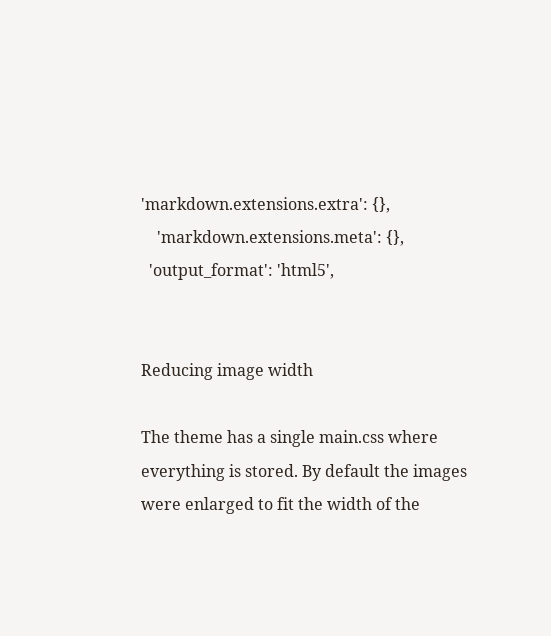'markdown.extensions.extra': {},
    'markdown.extensions.meta': {},
  'output_format': 'html5',


Reducing image width

The theme has a single main.css where everything is stored. By default the images were enlarged to fit the width of the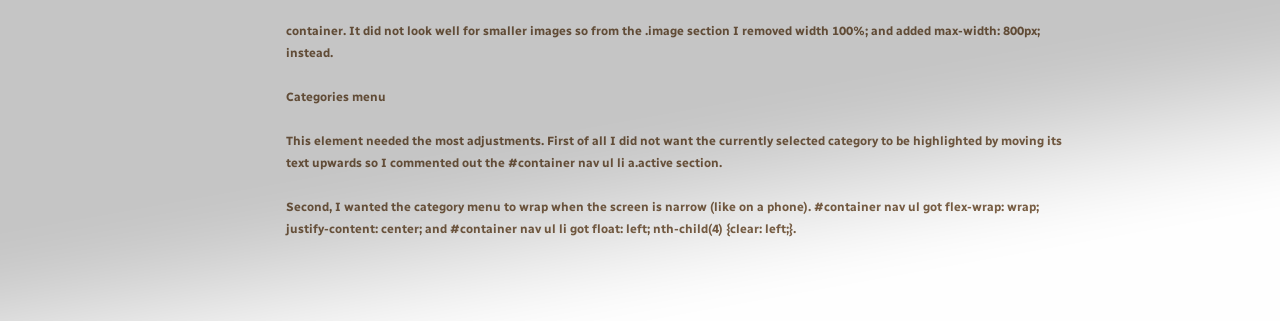container. It did not look well for smaller images so from the .image section I removed width 100%; and added max-width: 800px; instead.

Categories menu

This element needed the most adjustments. First of all I did not want the currently selected category to be highlighted by moving its text upwards so I commented out the #container nav ul li a.active section.

Second, I wanted the category menu to wrap when the screen is narrow (like on a phone). #container nav ul got flex-wrap: wrap; justify-content: center; and #container nav ul li got float: left; nth-child(4) {clear: left;}.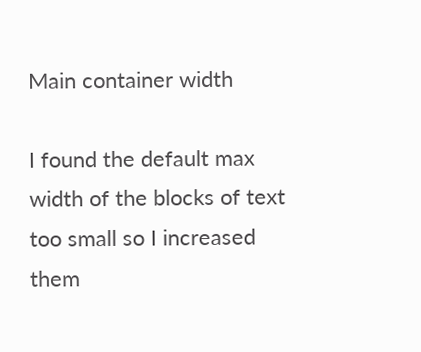Main container width

I found the default max width of the blocks of text too small so I increased them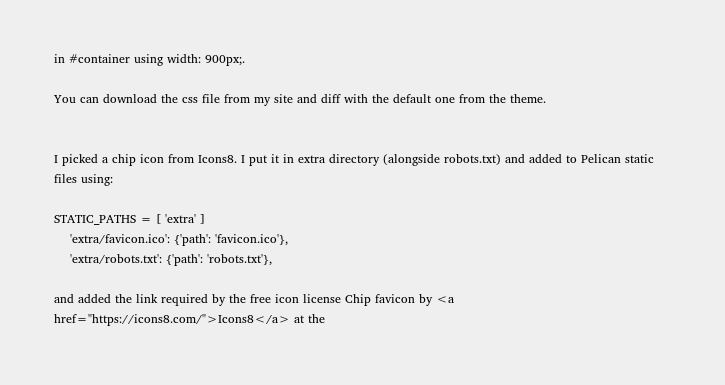in #container using width: 900px;.

You can download the css file from my site and diff with the default one from the theme.


I picked a chip icon from Icons8. I put it in extra directory (alongside robots.txt) and added to Pelican static files using:

STATIC_PATHS = [ 'extra' ]
    'extra/favicon.ico': {'path': 'favicon.ico'},
    'extra/robots.txt': {'path': 'robots.txt'},

and added the link required by the free icon license Chip favicon by <a href="https://icons8.com/">Icons8</a> at the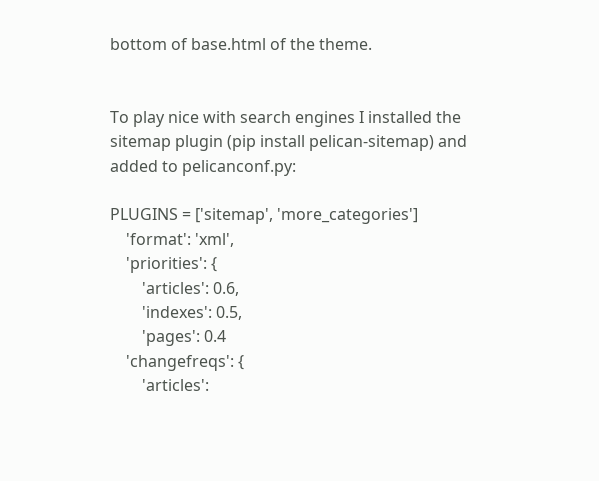bottom of base.html of the theme.


To play nice with search engines I installed the sitemap plugin (pip install pelican-sitemap) and added to pelicanconf.py:

PLUGINS = ['sitemap', 'more_categories']
    'format': 'xml',
    'priorities': {
        'articles': 0.6,
        'indexes': 0.5,
        'pages': 0.4
    'changefreqs': {
        'articles':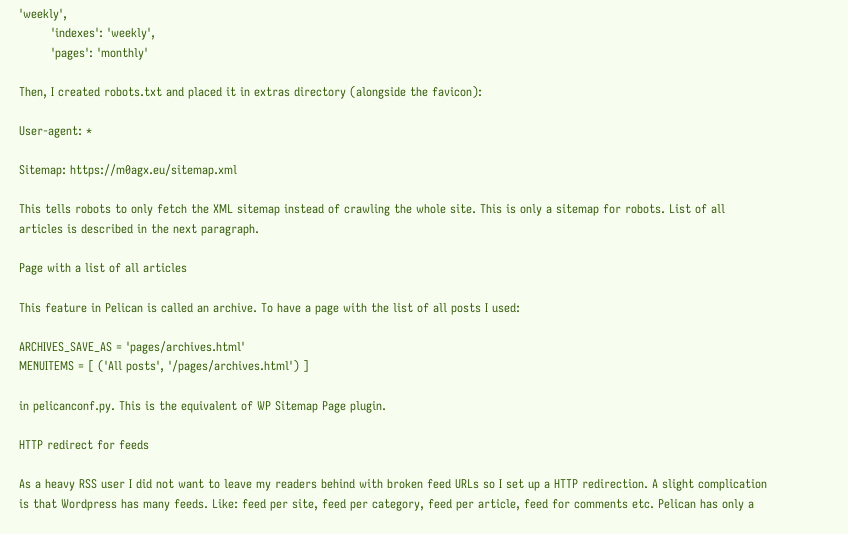'weekly',
        'indexes': 'weekly',
        'pages': 'monthly'

Then, I created robots.txt and placed it in extras directory (alongside the favicon):

User-agent: *

Sitemap: https://m0agx.eu/sitemap.xml

This tells robots to only fetch the XML sitemap instead of crawling the whole site. This is only a sitemap for robots. List of all articles is described in the next paragraph.

Page with a list of all articles

This feature in Pelican is called an archive. To have a page with the list of all posts I used:

ARCHIVES_SAVE_AS = 'pages/archives.html'
MENUITEMS = [ ('All posts', '/pages/archives.html') ]

in pelicanconf.py. This is the equivalent of WP Sitemap Page plugin.

HTTP redirect for feeds

As a heavy RSS user I did not want to leave my readers behind with broken feed URLs so I set up a HTTP redirection. A slight complication is that Wordpress has many feeds. Like: feed per site, feed per category, feed per article, feed for comments etc. Pelican has only a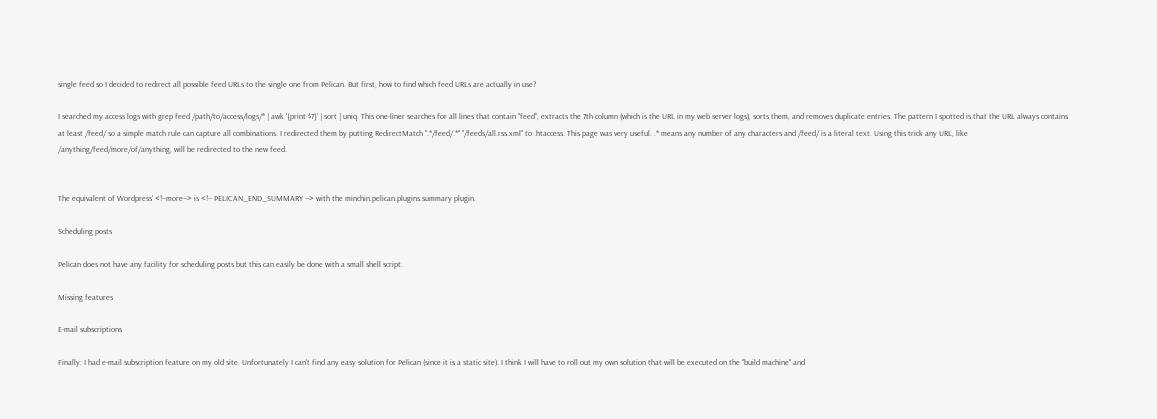single feed so I decided to redirect all possible feed URLs to the single one from Pelican. But first, how to find which feed URLs are actually in use?

I searched my access logs with grep feed /path/to/access/logs/* | awk '{print $7}' | sort | uniq. This one-liner searches for all lines that contain "feed", extracts the 7th column (which is the URL in my web server logs), sorts them, and removes duplicate entries. The pattern I spotted is that the URL always contains at least /feed/ so a simple match rule can capture all combinations. I redirected them by putting RedirectMatch ".*/feed/.*" "/feeds/all.rss.xml" to .htaccess. This page was very useful. .* means any number of any characters and /feed/ is a literal text. Using this trick any URL, like /anything/feed/more/of/anything, will be redirected to the new feed.


The equivalent of Wordpress' <!--more--> is <!-- PELICAN_END_SUMMARY --> with the minchin.pelican.plugins.summary plugin.

Scheduling posts

Pelican does not have any facility for scheduling posts but this can easily be done with a small shell script.

Missing features

E-mail subscriptions

Finally: I had e-mail subscription feature on my old site. Unfortunately I can't find any easy solution for Pelican (since it is a static site). I think I will have to roll out my own solution that will be executed on the "build machine" and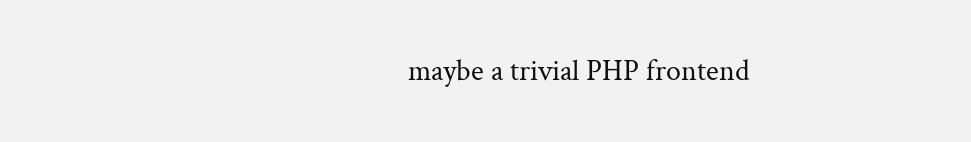maybe a trivial PHP frontend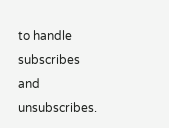to handle subscribes and unsubscribes.